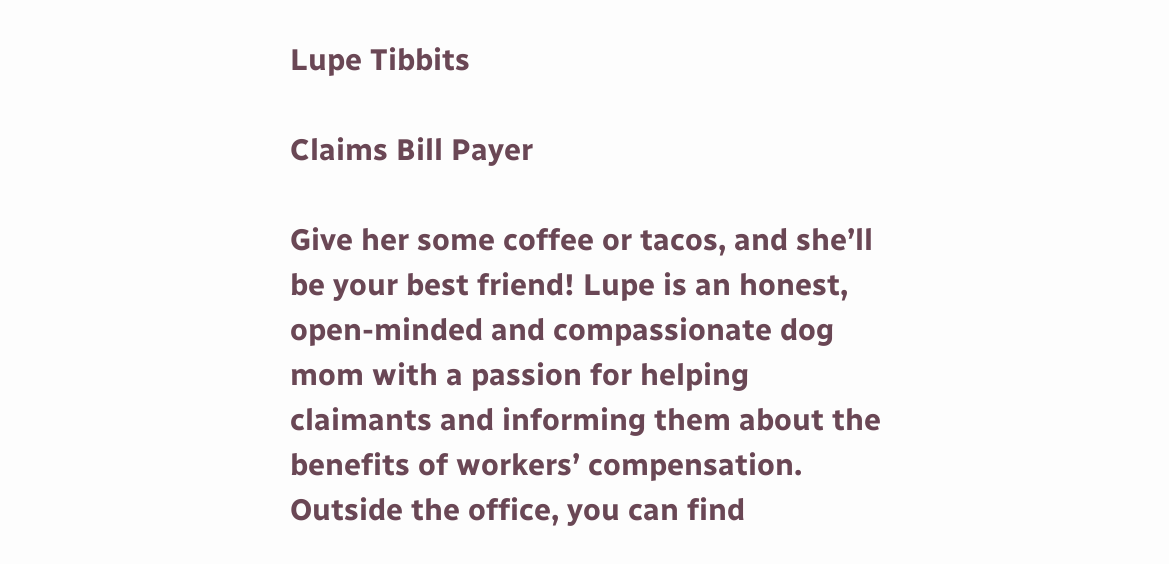Lupe Tibbits

Claims Bill Payer

Give her some coffee or tacos, and she’ll be your best friend! Lupe is an honest, open-minded and compassionate dog mom with a passion for helping claimants and informing them about the benefits of workers’ compensation. Outside the office, you can find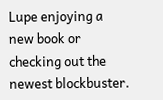Lupe enjoying a new book or checking out the newest blockbuster.